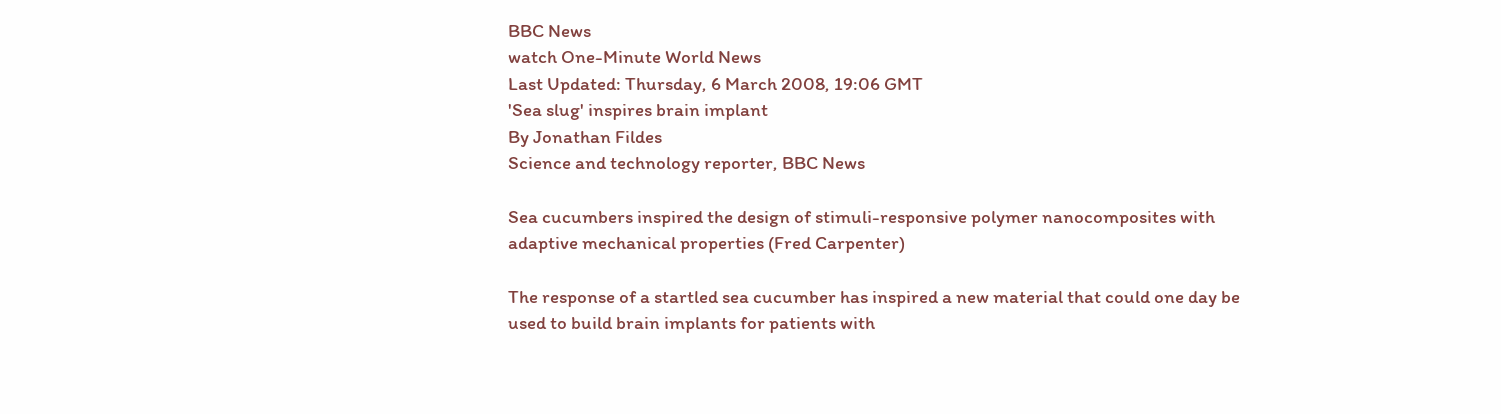BBC News
watch One-Minute World News
Last Updated: Thursday, 6 March 2008, 19:06 GMT
'Sea slug' inspires brain implant
By Jonathan Fildes
Science and technology reporter, BBC News

Sea cucumbers inspired the design of stimuli-responsive polymer nanocomposites with adaptive mechanical properties (Fred Carpenter)

The response of a startled sea cucumber has inspired a new material that could one day be used to build brain implants for patients with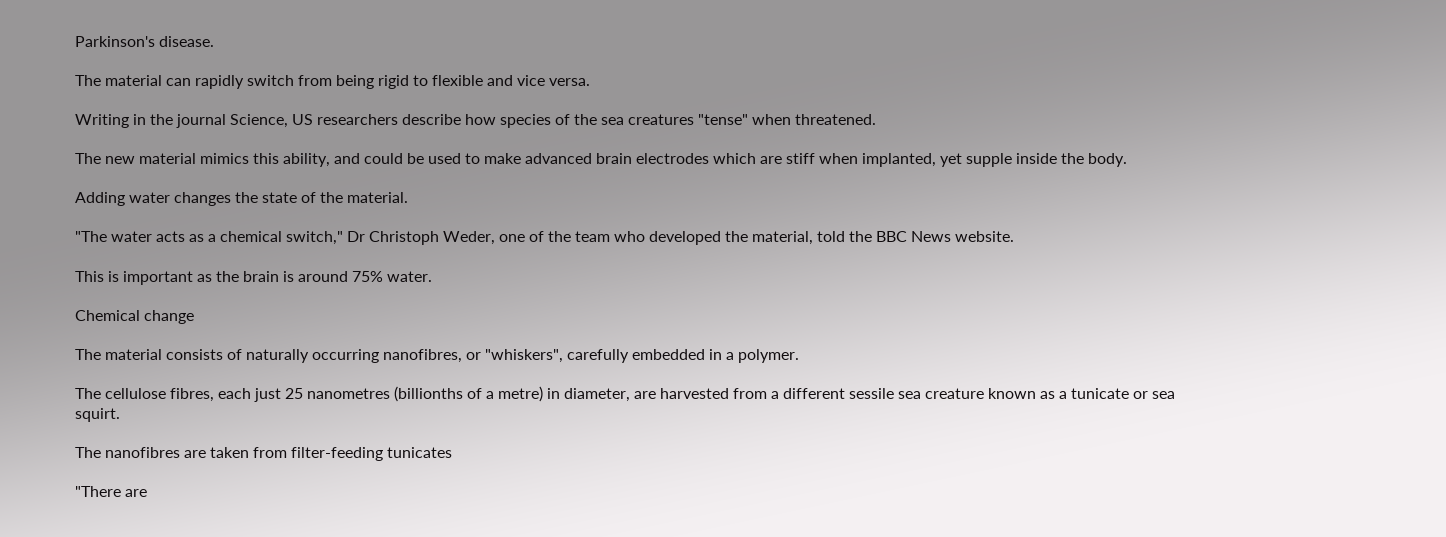Parkinson's disease.

The material can rapidly switch from being rigid to flexible and vice versa.

Writing in the journal Science, US researchers describe how species of the sea creatures "tense" when threatened.

The new material mimics this ability, and could be used to make advanced brain electrodes which are stiff when implanted, yet supple inside the body.

Adding water changes the state of the material.

"The water acts as a chemical switch," Dr Christoph Weder, one of the team who developed the material, told the BBC News website.

This is important as the brain is around 75% water.

Chemical change

The material consists of naturally occurring nanofibres, or "whiskers", carefully embedded in a polymer.

The cellulose fibres, each just 25 nanometres (billionths of a metre) in diameter, are harvested from a different sessile sea creature known as a tunicate or sea squirt.

The nanofibres are taken from filter-feeding tunicates

"There are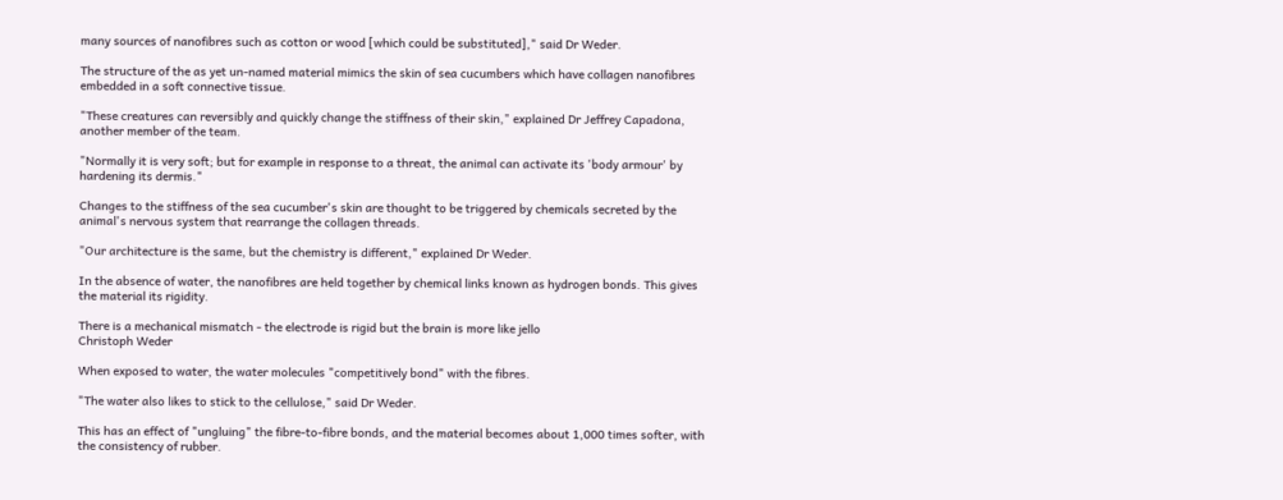many sources of nanofibres such as cotton or wood [which could be substituted]," said Dr Weder.

The structure of the as yet un-named material mimics the skin of sea cucumbers which have collagen nanofibres embedded in a soft connective tissue.

"These creatures can reversibly and quickly change the stiffness of their skin," explained Dr Jeffrey Capadona, another member of the team.

"Normally it is very soft; but for example in response to a threat, the animal can activate its 'body armour' by hardening its dermis."

Changes to the stiffness of the sea cucumber's skin are thought to be triggered by chemicals secreted by the animal's nervous system that rearrange the collagen threads.

"Our architecture is the same, but the chemistry is different," explained Dr Weder.

In the absence of water, the nanofibres are held together by chemical links known as hydrogen bonds. This gives the material its rigidity.

There is a mechanical mismatch - the electrode is rigid but the brain is more like jello
Christoph Weder

When exposed to water, the water molecules "competitively bond" with the fibres.

"The water also likes to stick to the cellulose," said Dr Weder.

This has an effect of "ungluing" the fibre-to-fibre bonds, and the material becomes about 1,000 times softer, with the consistency of rubber.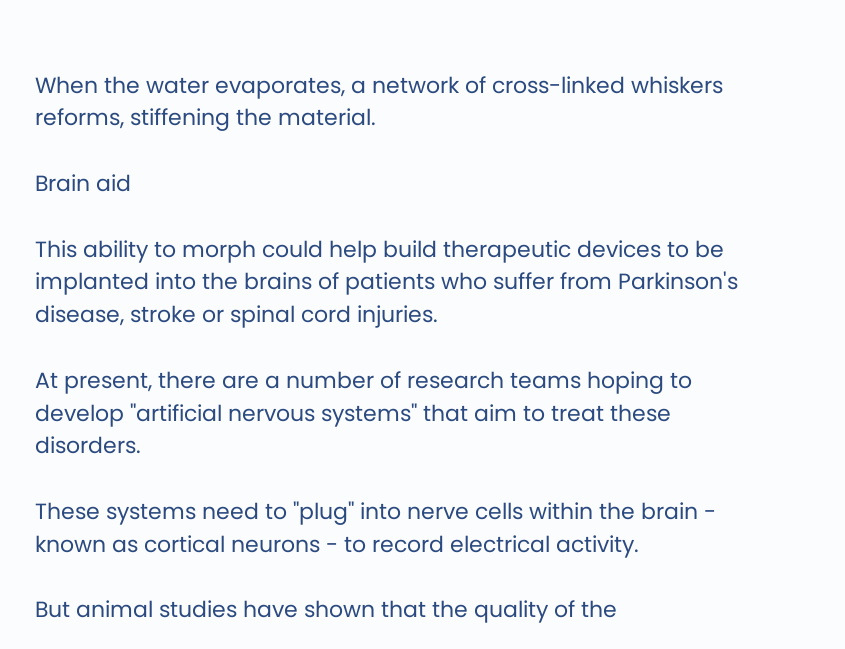When the water evaporates, a network of cross-linked whiskers reforms, stiffening the material.

Brain aid

This ability to morph could help build therapeutic devices to be implanted into the brains of patients who suffer from Parkinson's disease, stroke or spinal cord injuries.

At present, there are a number of research teams hoping to develop "artificial nervous systems" that aim to treat these disorders.

These systems need to "plug" into nerve cells within the brain - known as cortical neurons - to record electrical activity.

But animal studies have shown that the quality of the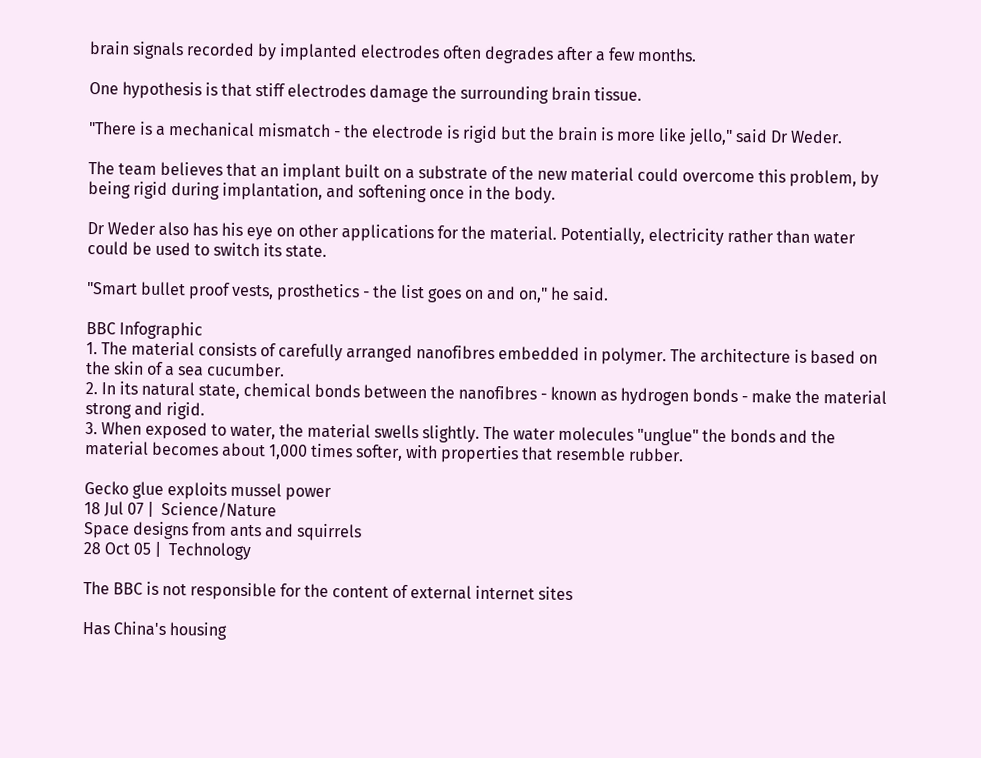brain signals recorded by implanted electrodes often degrades after a few months.

One hypothesis is that stiff electrodes damage the surrounding brain tissue.

"There is a mechanical mismatch - the electrode is rigid but the brain is more like jello," said Dr Weder.

The team believes that an implant built on a substrate of the new material could overcome this problem, by being rigid during implantation, and softening once in the body.

Dr Weder also has his eye on other applications for the material. Potentially, electricity rather than water could be used to switch its state.

"Smart bullet proof vests, prosthetics - the list goes on and on," he said.

BBC Infographic
1. The material consists of carefully arranged nanofibres embedded in polymer. The architecture is based on the skin of a sea cucumber.
2. In its natural state, chemical bonds between the nanofibres - known as hydrogen bonds - make the material strong and rigid.
3. When exposed to water, the material swells slightly. The water molecules "unglue" the bonds and the material becomes about 1,000 times softer, with properties that resemble rubber.

Gecko glue exploits mussel power
18 Jul 07 |  Science/Nature
Space designs from ants and squirrels
28 Oct 05 |  Technology

The BBC is not responsible for the content of external internet sites

Has China's housing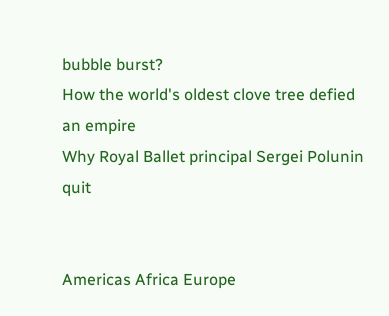bubble burst?
How the world's oldest clove tree defied an empire
Why Royal Ballet principal Sergei Polunin quit


Americas Africa Europe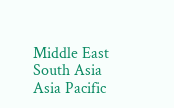Middle East South Asia Asia Pacific